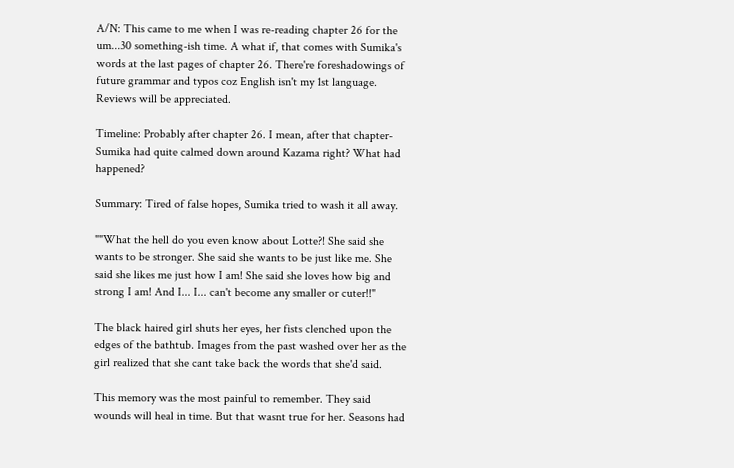A/N: This came to me when I was re-reading chapter 26 for the um...30 something-ish time. A what if, that comes with Sumika's words at the last pages of chapter 26. There're foreshadowings of future grammar and typos coz English isn't my 1st language. Reviews will be appreciated.

Timeline: Probably after chapter 26. I mean, after that chapter- Sumika had quite calmed down around Kazama right? What had happened?

Summary: Tired of false hopes, Sumika tried to wash it all away.

""What the hell do you even know about Lotte?! She said she wants to be stronger. She said she wants to be just like me. She said she likes me just how I am! She said she loves how big and strong I am! And I... I... can't become any smaller or cuter!!"

The black haired girl shuts her eyes, her fists clenched upon the edges of the bathtub. Images from the past washed over her as the girl realized that she cant take back the words that she'd said.

This memory was the most painful to remember. They said wounds will heal in time. But that wasnt true for her. Seasons had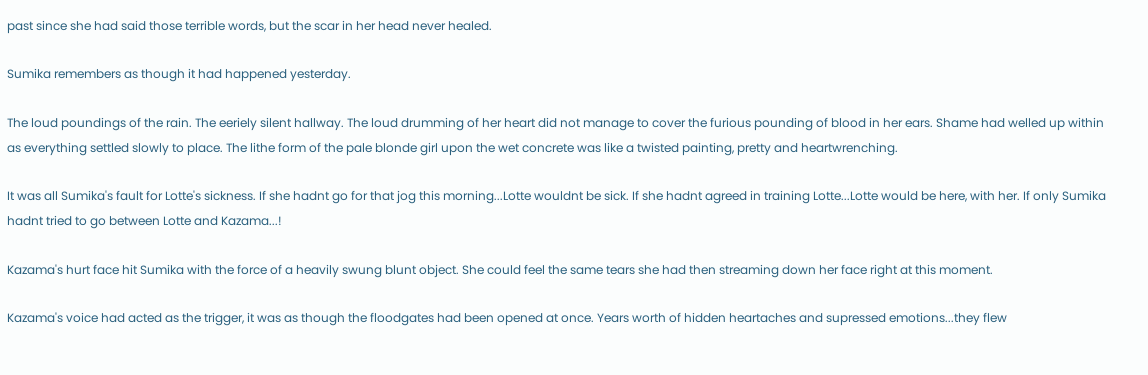past since she had said those terrible words, but the scar in her head never healed.

Sumika remembers as though it had happened yesterday.

The loud poundings of the rain. The eeriely silent hallway. The loud drumming of her heart did not manage to cover the furious pounding of blood in her ears. Shame had welled up within as everything settled slowly to place. The lithe form of the pale blonde girl upon the wet concrete was like a twisted painting, pretty and heartwrenching.

It was all Sumika's fault for Lotte's sickness. If she hadnt go for that jog this morning...Lotte wouldnt be sick. If she hadnt agreed in training Lotte...Lotte would be here, with her. If only Sumika hadnt tried to go between Lotte and Kazama...!

Kazama's hurt face hit Sumika with the force of a heavily swung blunt object. She could feel the same tears she had then streaming down her face right at this moment.

Kazama's voice had acted as the trigger, it was as though the floodgates had been opened at once. Years worth of hidden heartaches and supressed emotions...they flew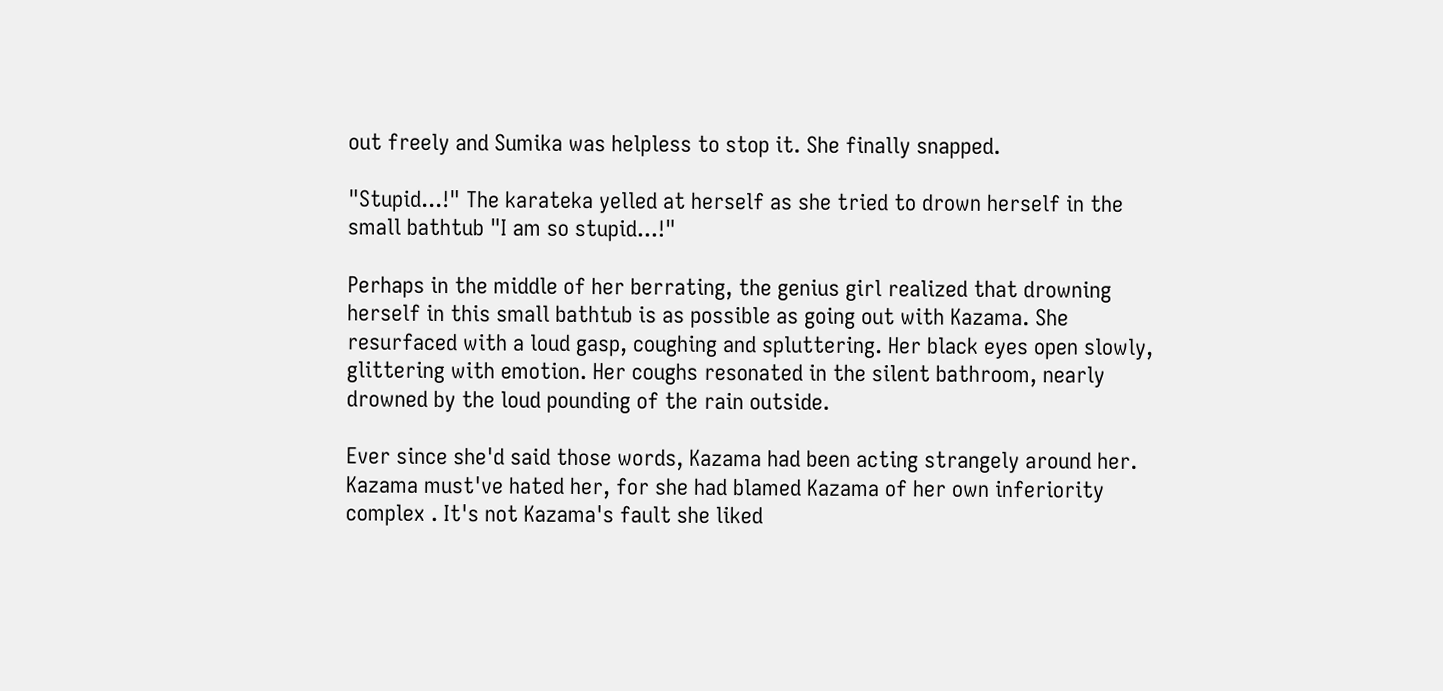out freely and Sumika was helpless to stop it. She finally snapped.

"Stupid...!" The karateka yelled at herself as she tried to drown herself in the small bathtub "I am so stupid...!"

Perhaps in the middle of her berrating, the genius girl realized that drowning herself in this small bathtub is as possible as going out with Kazama. She resurfaced with a loud gasp, coughing and spluttering. Her black eyes open slowly, glittering with emotion. Her coughs resonated in the silent bathroom, nearly drowned by the loud pounding of the rain outside.

Ever since she'd said those words, Kazama had been acting strangely around her. Kazama must've hated her, for she had blamed Kazama of her own inferiority complex . It's not Kazama's fault she liked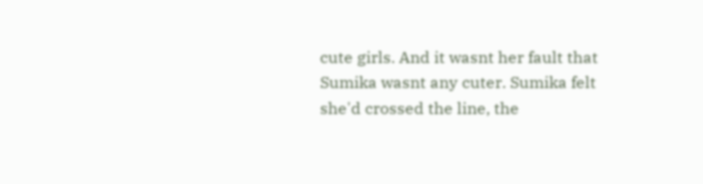cute girls. And it wasnt her fault that Sumika wasnt any cuter. Sumika felt she'd crossed the line, the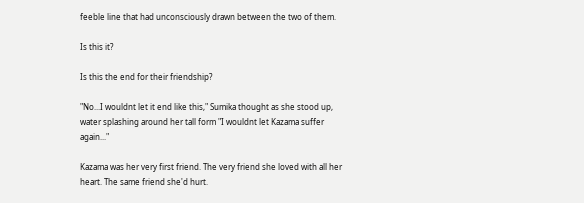feeble line that had unconsciously drawn between the two of them.

Is this it?

Is this the end for their friendship?

"No...I wouldnt let it end like this," Sumika thought as she stood up, water splashing around her tall form "I wouldnt let Kazama suffer again..."

Kazama was her very first friend. The very friend she loved with all her heart. The same friend she'd hurt.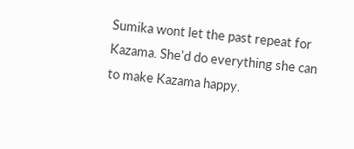Sumika wont let the past repeat for Kazama. She'd do everything she can to make Kazama happy.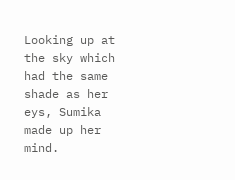Looking up at the sky which had the same shade as her eys, Sumika made up her mind.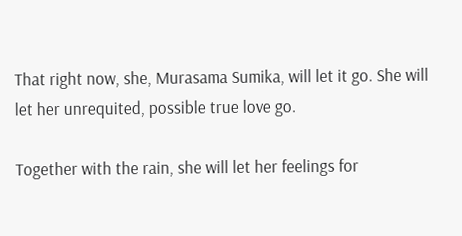That right now, she, Murasama Sumika, will let it go. She will let her unrequited, possible true love go.

Together with the rain, she will let her feelings for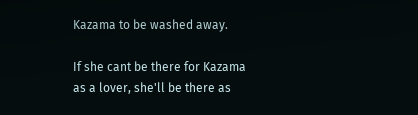Kazama to be washed away.

If she cant be there for Kazama as a lover, she'll be there as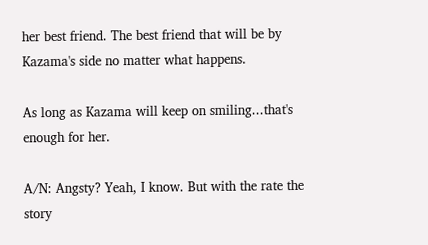her best friend. The best friend that will be by Kazama's side no matter what happens.

As long as Kazama will keep on smiling...that's enough for her.

A/N: Angsty? Yeah, I know. But with the rate the story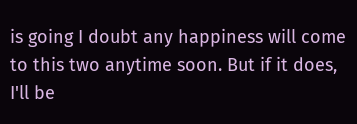is going I doubt any happiness will come to this two anytime soon. But if it does, I'll be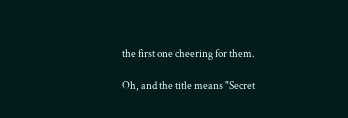the first one cheering for them.

Oh, and the title means "Secret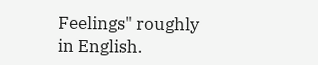Feelings" roughly in English.